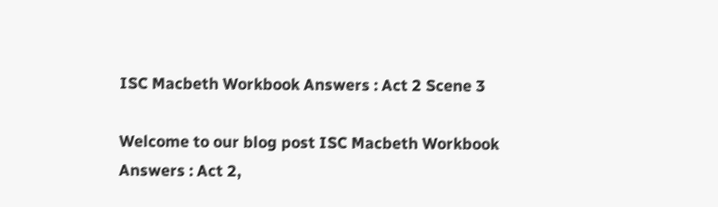ISC Macbeth Workbook Answers : Act 2 Scene 3

Welcome to our blog post ISC Macbeth Workbook Answers : Act 2,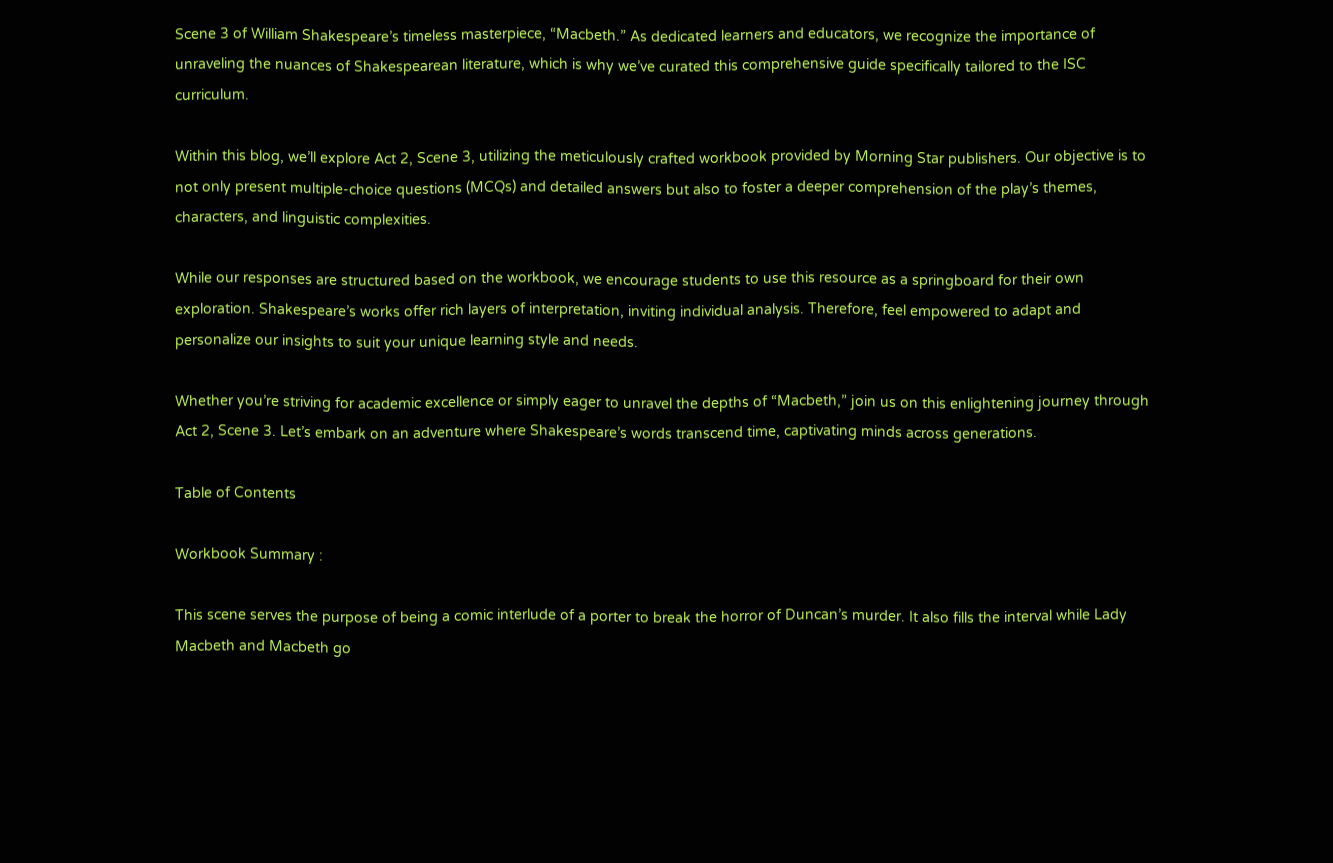Scene 3 of William Shakespeare’s timeless masterpiece, “Macbeth.” As dedicated learners and educators, we recognize the importance of unraveling the nuances of Shakespearean literature, which is why we’ve curated this comprehensive guide specifically tailored to the ISC curriculum.

Within this blog, we’ll explore Act 2, Scene 3, utilizing the meticulously crafted workbook provided by Morning Star publishers. Our objective is to not only present multiple-choice questions (MCQs) and detailed answers but also to foster a deeper comprehension of the play’s themes, characters, and linguistic complexities.

While our responses are structured based on the workbook, we encourage students to use this resource as a springboard for their own exploration. Shakespeare’s works offer rich layers of interpretation, inviting individual analysis. Therefore, feel empowered to adapt and personalize our insights to suit your unique learning style and needs.

Whether you’re striving for academic excellence or simply eager to unravel the depths of “Macbeth,” join us on this enlightening journey through Act 2, Scene 3. Let’s embark on an adventure where Shakespeare’s words transcend time, captivating minds across generations.

Table of Contents

Workbook Summary :

This scene serves the purpose of being a comic interlude of a porter to break the horror of Duncan’s murder. It also fills the interval while Lady Macbeth and Macbeth go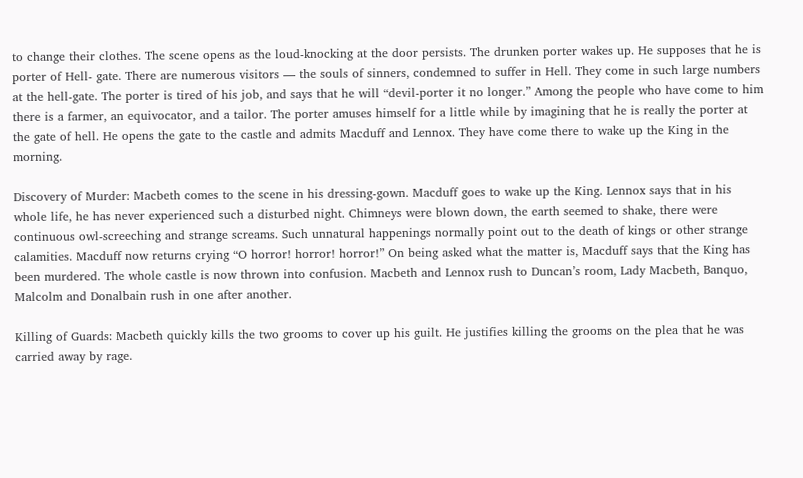to change their clothes. The scene opens as the loud-knocking at the door persists. The drunken porter wakes up. He supposes that he is porter of Hell- gate. There are numerous visitors — the souls of sinners, condemned to suffer in Hell. They come in such large numbers at the hell-gate. The porter is tired of his job, and says that he will “devil-porter it no longer.” Among the people who have come to him there is a farmer, an equivocator, and a tailor. The porter amuses himself for a little while by imagining that he is really the porter at the gate of hell. He opens the gate to the castle and admits Macduff and Lennox. They have come there to wake up the King in the morning.

Discovery of Murder: Macbeth comes to the scene in his dressing-gown. Macduff goes to wake up the King. Lennox says that in his whole life, he has never experienced such a disturbed night. Chimneys were blown down, the earth seemed to shake, there were continuous owl-screeching and strange screams. Such unnatural happenings normally point out to the death of kings or other strange calamities. Macduff now returns crying “O horror! horror! horror!” On being asked what the matter is, Macduff says that the King has been murdered. The whole castle is now thrown into confusion. Macbeth and Lennox rush to Duncan’s room, Lady Macbeth, Banquo, Malcolm and Donalbain rush in one after another.

Killing of Guards: Macbeth quickly kills the two grooms to cover up his guilt. He justifies killing the grooms on the plea that he was carried away by rage.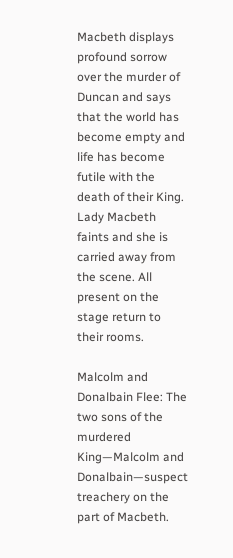Macbeth displays profound sorrow over the murder of Duncan and says that the world has become empty and life has become futile with the death of their King. Lady Macbeth faints and she is carried away from the scene. All present on the stage return to their rooms.

Malcolm and Donalbain Flee: The two sons of the murdered King—Malcolm and Donalbain—suspect treachery on the part of Macbeth.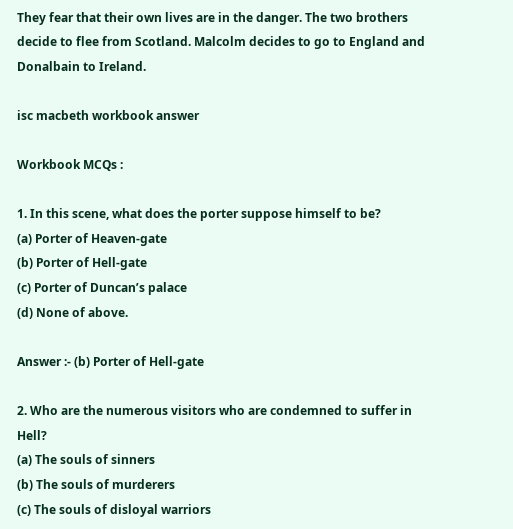They fear that their own lives are in the danger. The two brothers decide to flee from Scotland. Malcolm decides to go to England and Donalbain to Ireland.

isc macbeth workbook answer

Workbook MCQs :

1. In this scene, what does the porter suppose himself to be?
(a) Porter of Heaven-gate
(b) Porter of Hell-gate
(c) Porter of Duncan’s palace
(d) None of above.

Answer :- (b) Porter of Hell-gate

2. Who are the numerous visitors who are condemned to suffer in Hell?
(a) The souls of sinners
(b) The souls of murderers
(c) The souls of disloyal warriors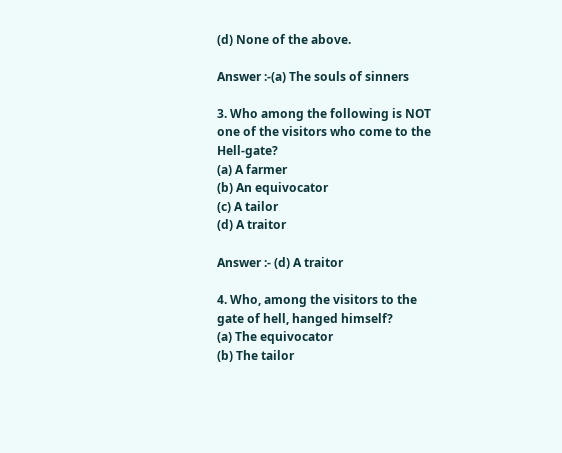(d) None of the above.

Answer :-(a) The souls of sinners

3. Who among the following is NOT one of the visitors who come to the Hell-gate?
(a) A farmer
(b) An equivocator
(c) A tailor
(d) A traitor

Answer :- (d) A traitor

4. Who, among the visitors to the gate of hell, hanged himself?
(a) The equivocator
(b) The tailor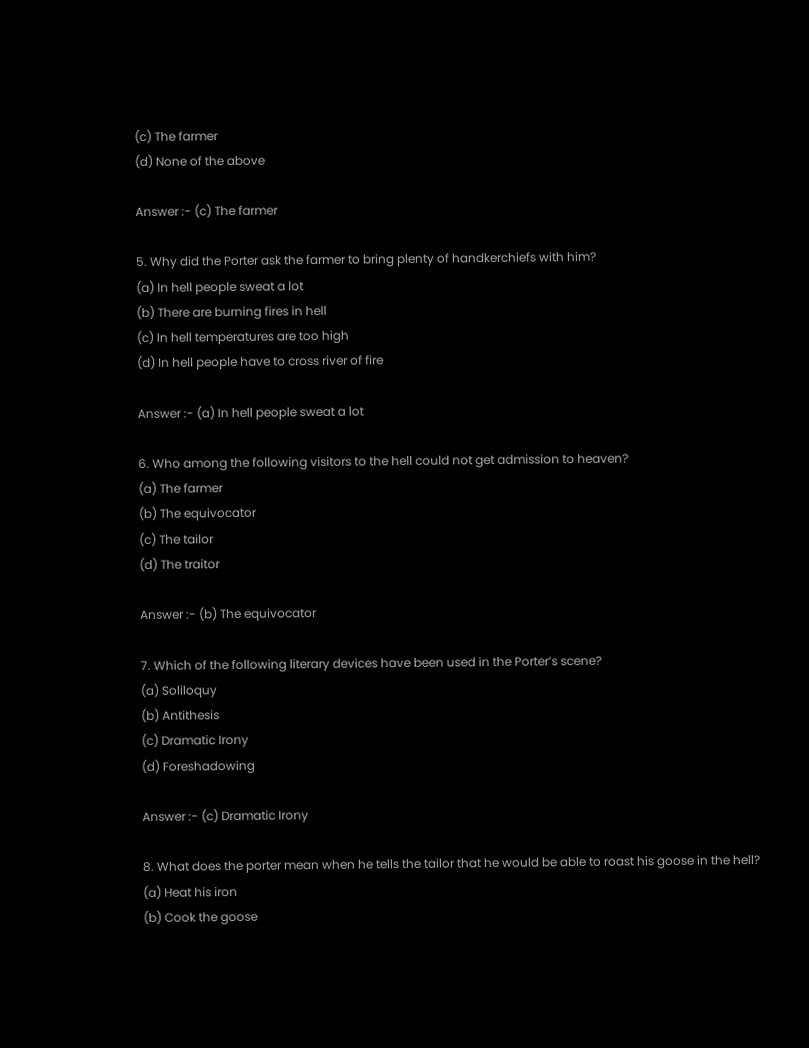(c) The farmer
(d) None of the above

Answer :- (c) The farmer

5. Why did the Porter ask the farmer to bring plenty of handkerchiefs with him?
(a) In hell people sweat a lot
(b) There are burning fires in hell
(c) In hell temperatures are too high
(d) In hell people have to cross river of fire

Answer :- (a) In hell people sweat a lot

6. Who among the following visitors to the hell could not get admission to heaven?
(a) The farmer
(b) The equivocator
(c) The tailor
(d) The traitor

Answer :- (b) The equivocator

7. Which of the following literary devices have been used in the Porter’s scene?
(a) Soliloquy
(b) Antithesis
(c) Dramatic Irony
(d) Foreshadowing

Answer :- (c) Dramatic Irony

8. What does the porter mean when he tells the tailor that he would be able to roast his goose in the hell?
(a) Heat his iron
(b) Cook the goose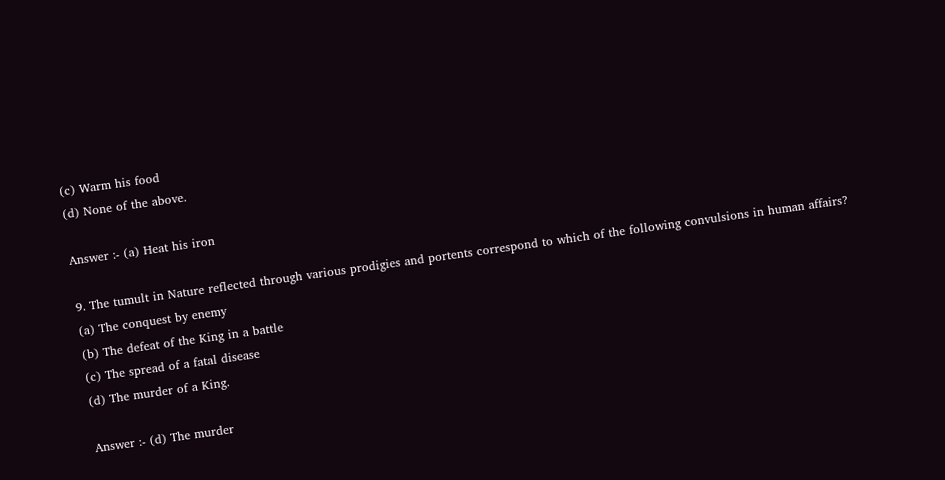(c) Warm his food
(d) None of the above.

Answer :- (a) Heat his iron

9. The tumult in Nature reflected through various prodigies and portents correspond to which of the following convulsions in human affairs?
(a) The conquest by enemy
(b) The defeat of the King in a battle
(c) The spread of a fatal disease
(d) The murder of a King.

Answer :- (d) The murder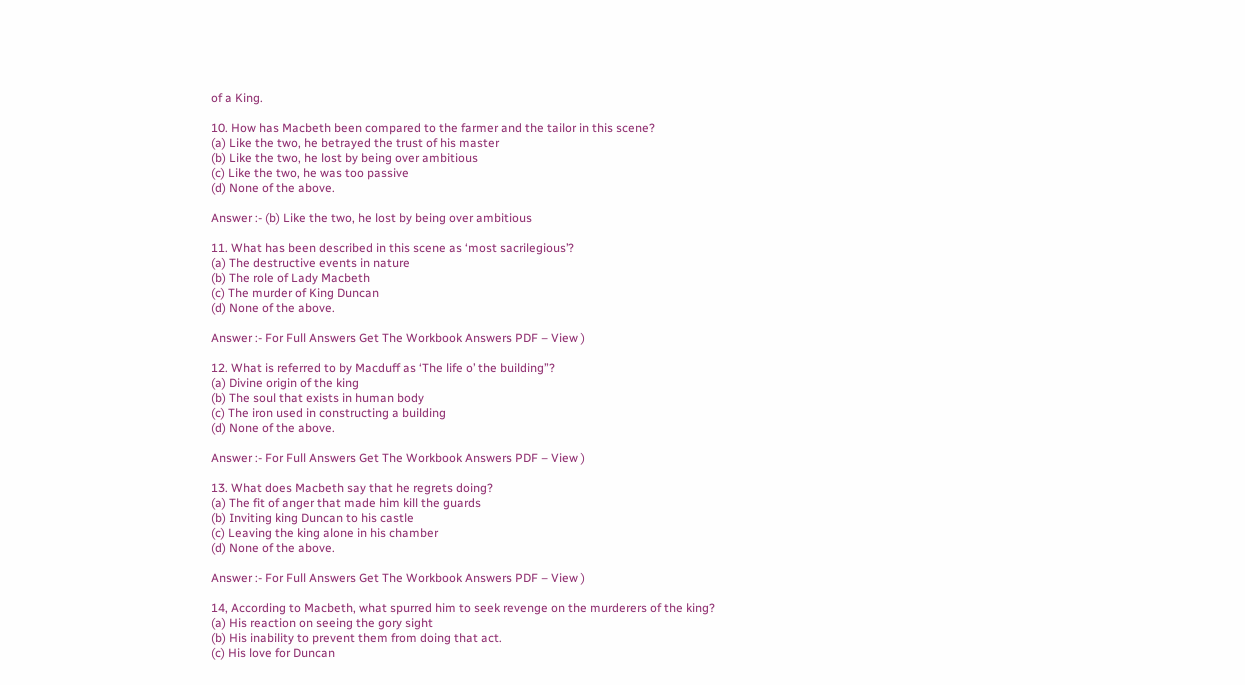of a King.

10. How has Macbeth been compared to the farmer and the tailor in this scene?
(a) Like the two, he betrayed the trust of his master
(b) Like the two, he lost by being over ambitious
(c) Like the two, he was too passive
(d) None of the above.

Answer :- (b) Like the two, he lost by being over ambitious

11. What has been described in this scene as ‘most sacrilegious’?
(a) The destructive events in nature
(b) The role of Lady Macbeth
(c) The murder of King Duncan
(d) None of the above.

Answer :- For Full Answers Get The Workbook Answers PDF – View )

12. What is referred to by Macduff as ‘The life o’ the building”?
(a) Divine origin of the king
(b) The soul that exists in human body
(c) The iron used in constructing a building
(d) None of the above.

Answer :- For Full Answers Get The Workbook Answers PDF – View )

13. What does Macbeth say that he regrets doing?
(a) The fit of anger that made him kill the guards
(b) Inviting king Duncan to his castle
(c) Leaving the king alone in his chamber
(d) None of the above.

Answer :- For Full Answers Get The Workbook Answers PDF – View )

14, According to Macbeth, what spurred him to seek revenge on the murderers of the king?
(a) His reaction on seeing the gory sight
(b) His inability to prevent them from doing that act.
(c) His love for Duncan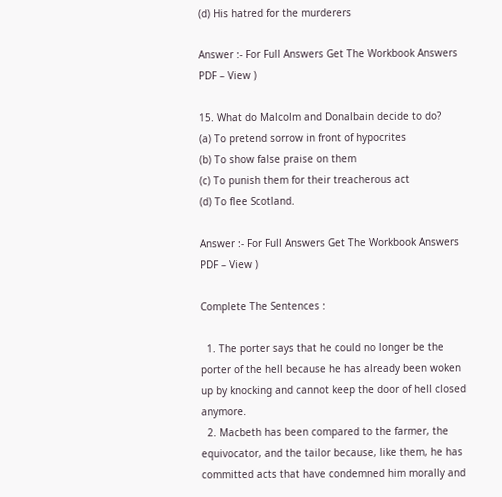(d) His hatred for the murderers

Answer :- For Full Answers Get The Workbook Answers PDF – View )

15. What do Malcolm and Donalbain decide to do?
(a) To pretend sorrow in front of hypocrites
(b) To show false praise on them
(c) To punish them for their treacherous act
(d) To flee Scotland.

Answer :- For Full Answers Get The Workbook Answers PDF – View )

Complete The Sentences :

  1. The porter says that he could no longer be the porter of the hell because he has already been woken up by knocking and cannot keep the door of hell closed anymore.
  2. Macbeth has been compared to the farmer, the equivocator, and the tailor because, like them, he has committed acts that have condemned him morally and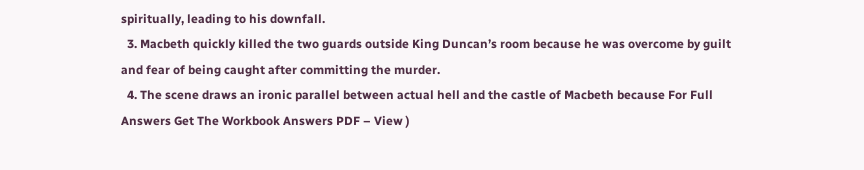spiritually, leading to his downfall.
  3. Macbeth quickly killed the two guards outside King Duncan’s room because he was overcome by guilt and fear of being caught after committing the murder.
  4. The scene draws an ironic parallel between actual hell and the castle of Macbeth because For Full Answers Get The Workbook Answers PDF – View )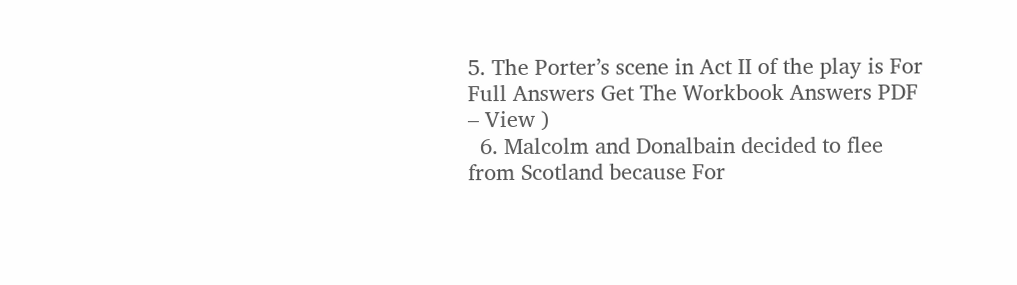5. The Porter’s scene in Act II of the play is For Full Answers Get The Workbook Answers PDF – View )
  6. Malcolm and Donalbain decided to flee from Scotland because For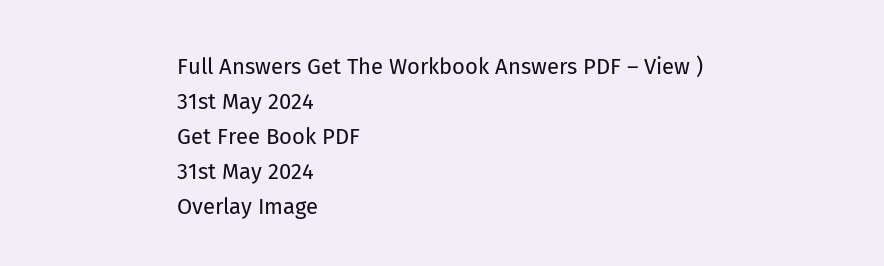Full Answers Get The Workbook Answers PDF – View )
31st May 2024
Get Free Book PDF
31st May 2024
Overlay Image